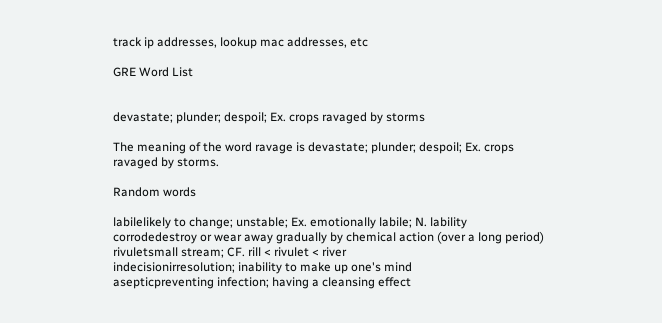track ip addresses, lookup mac addresses, etc

GRE Word List


devastate; plunder; despoil; Ex. crops ravaged by storms

The meaning of the word ravage is devastate; plunder; despoil; Ex. crops ravaged by storms.

Random words

labilelikely to change; unstable; Ex. emotionally labile; N. lability
corrodedestroy or wear away gradually by chemical action (over a long period)
rivuletsmall stream; CF. rill < rivulet < river
indecisionirresolution; inability to make up one's mind
asepticpreventing infection; having a cleansing effect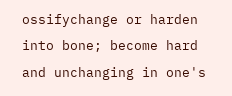ossifychange or harden into bone; become hard and unchanging in one's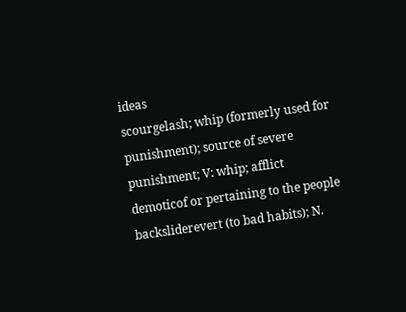ideas
scourgelash; whip (formerly used for punishment); source of severe punishment; V: whip; afflict
demoticof or pertaining to the people
backsliderevert (to bad habits); N.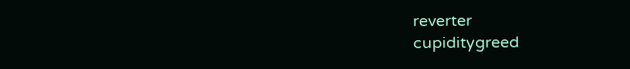reverter
cupiditygreed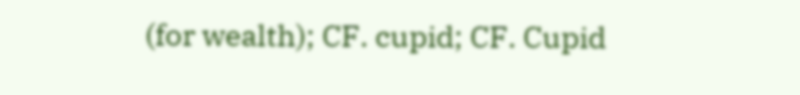(for wealth); CF. cupid; CF. Cupid